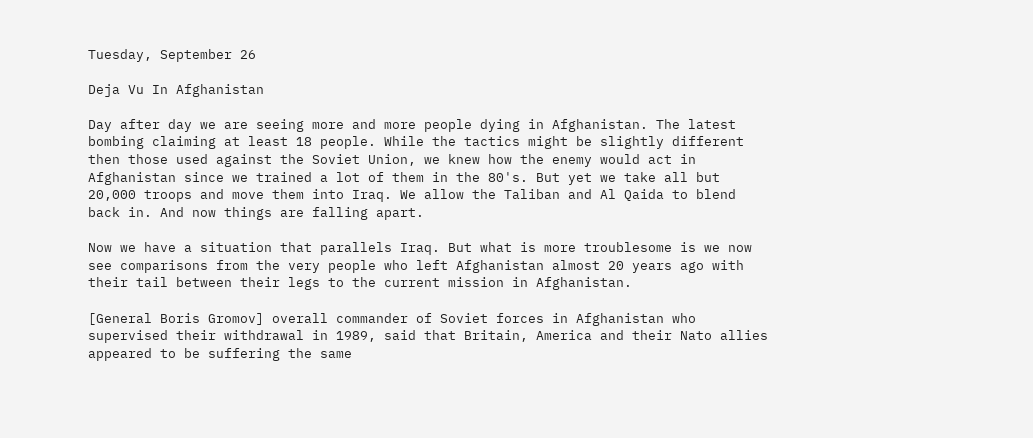Tuesday, September 26

Deja Vu In Afghanistan

Day after day we are seeing more and more people dying in Afghanistan. The latest bombing claiming at least 18 people. While the tactics might be slightly different then those used against the Soviet Union, we knew how the enemy would act in Afghanistan since we trained a lot of them in the 80's. But yet we take all but 20,000 troops and move them into Iraq. We allow the Taliban and Al Qaida to blend back in. And now things are falling apart.

Now we have a situation that parallels Iraq. But what is more troublesome is we now see comparisons from the very people who left Afghanistan almost 20 years ago with their tail between their legs to the current mission in Afghanistan.

[General Boris Gromov] overall commander of Soviet forces in Afghanistan who supervised their withdrawal in 1989, said that Britain, America and their Nato allies appeared to be suffering the same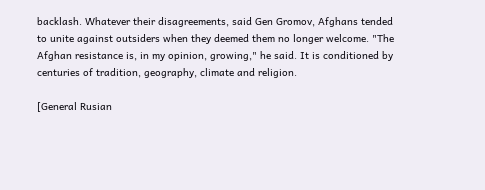backlash. Whatever their disagreements, said Gen Gromov, Afghans tended to unite against outsiders when they deemed them no longer welcome. "The Afghan resistance is, in my opinion, growing," he said. It is conditioned by centuries of tradition, geography, climate and religion.

[General Rusian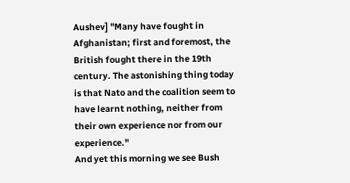Aushev] "Many have fought in Afghanistan; first and foremost, the British fought there in the 19th century. The astonishing thing today is that Nato and the coalition seem to have learnt nothing, neither from their own experience nor from our experience."
And yet this morning we see Bush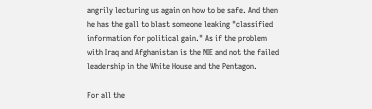angrily lecturing us again on how to be safe. And then he has the gall to blast someone leaking "classified information for political gain." As if the problem with Iraq and Afghanistan is the NIE and not the failed leadership in the White House and the Pentagon.

For all the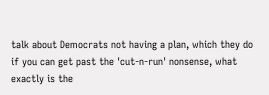talk about Democrats not having a plan, which they do if you can get past the 'cut-n-run' nonsense, what exactly is the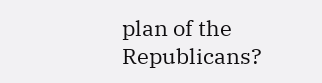plan of the Republicans?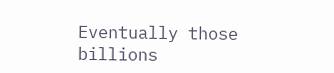Eventually those billions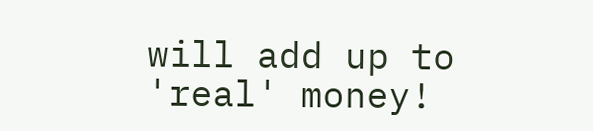will add up to 'real' money!